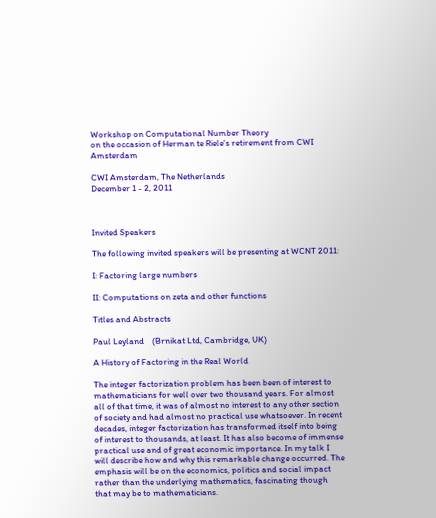Workshop on Computational Number Theory
on the occasion of Herman te Riele's retirement from CWI Amsterdam

CWI Amsterdam, The Netherlands
December 1 - 2, 2011



Invited Speakers

The following invited speakers will be presenting at WCNT 2011:

I: Factoring large numbers

II: Computations on zeta and other functions

Titles and Abstracts

Paul Leyland    (Brnikat Ltd, Cambridge, UK)

A History of Factoring in the Real World

The integer factorization problem has been been of interest to mathematicians for well over two thousand years. For almost all of that time, it was of almost no interest to any other section of society and had almost no practical use whatsoever. In recent decades, integer factorization has transformed itself into being of interest to thousands, at least. It has also become of immense practical use and of great economic importance. In my talk I will describe how and why this remarkable change occurred. The emphasis will be on the economics, politics and social impact rather than the underlying mathematics, fascinating though that may be to mathematicians.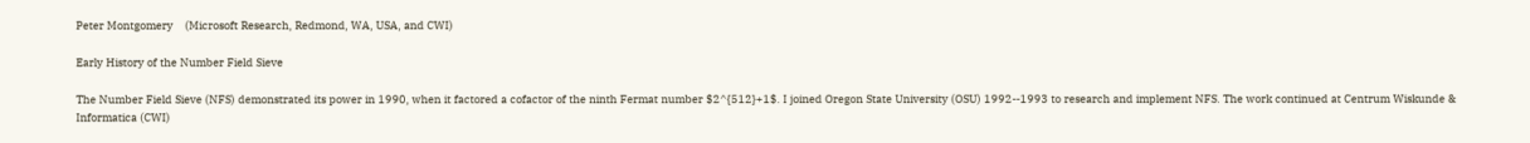Peter Montgomery    (Microsoft Research, Redmond, WA, USA, and CWI)

Early History of the Number Field Sieve

The Number Field Sieve (NFS) demonstrated its power in 1990, when it factored a cofactor of the ninth Fermat number $2^{512}+1$. I joined Oregon State University (OSU) 1992--1993 to research and implement NFS. The work continued at Centrum Wiskunde & Informatica (CWI)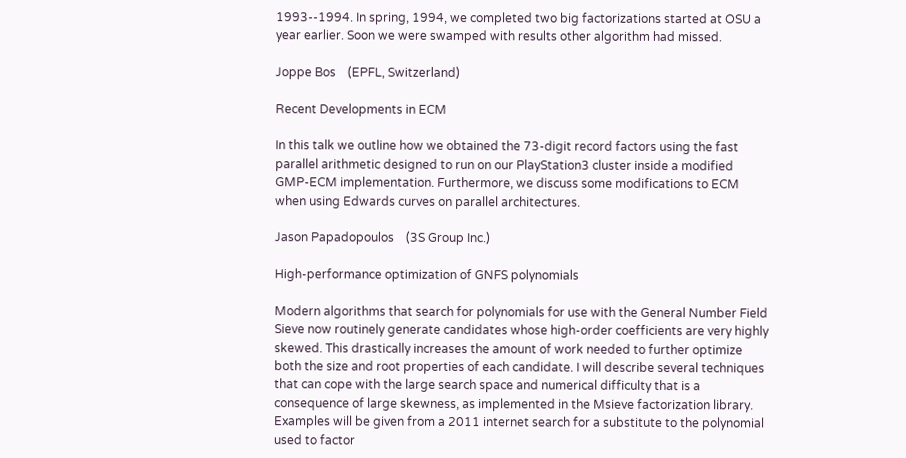1993--1994. In spring, 1994, we completed two big factorizations started at OSU a year earlier. Soon we were swamped with results other algorithm had missed.

Joppe Bos    (EPFL, Switzerland)

Recent Developments in ECM

In this talk we outline how we obtained the 73-digit record factors using the fast parallel arithmetic designed to run on our PlayStation3 cluster inside a modified GMP-ECM implementation. Furthermore, we discuss some modifications to ECM when using Edwards curves on parallel architectures.

Jason Papadopoulos    (3S Group Inc.)

High-performance optimization of GNFS polynomials

Modern algorithms that search for polynomials for use with the General Number Field Sieve now routinely generate candidates whose high-order coefficients are very highly skewed. This drastically increases the amount of work needed to further optimize both the size and root properties of each candidate. I will describe several techniques that can cope with the large search space and numerical difficulty that is a consequence of large skewness, as implemented in the Msieve factorization library. Examples will be given from a 2011 internet search for a substitute to the polynomial used to factor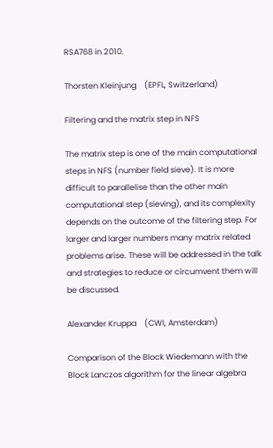RSA768 in 2010.

Thorsten Kleinjung    (EPFL, Switzerland)

Filtering and the matrix step in NFS

The matrix step is one of the main computational steps in NFS (number field sieve). It is more difficult to parallelise than the other main computational step (sieving), and its complexity depends on the outcome of the filtering step. For larger and larger numbers many matrix related problems arise. These will be addressed in the talk and strategies to reduce or circumvent them will be discussed.

Alexander Kruppa    (CWI, Amsterdam)

Comparison of the Block Wiedemann with the Block Lanczos algorithm for the linear algebra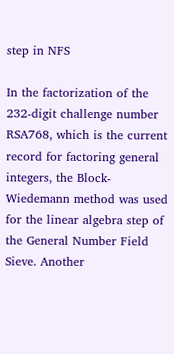step in NFS

In the factorization of the 232-digit challenge number RSA768, which is the current record for factoring general integers, the Block-Wiedemann method was used for the linear algebra step of the General Number Field Sieve. Another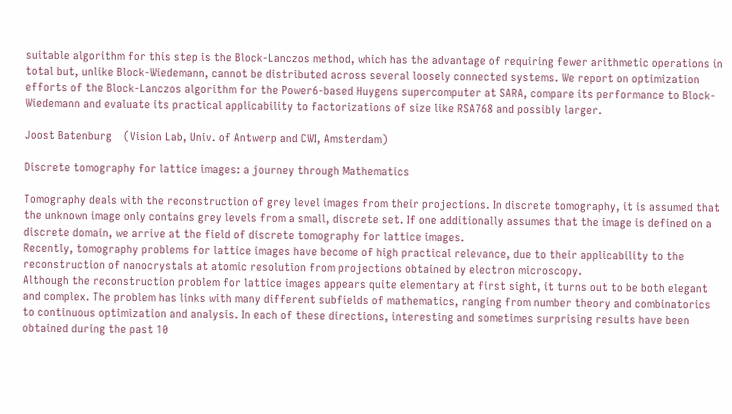suitable algorithm for this step is the Block-Lanczos method, which has the advantage of requiring fewer arithmetic operations in total but, unlike Block-Wiedemann, cannot be distributed across several loosely connected systems. We report on optimization efforts of the Block-Lanczos algorithm for the Power6-based Huygens supercomputer at SARA, compare its performance to Block-Wiedemann and evaluate its practical applicability to factorizations of size like RSA768 and possibly larger.

Joost Batenburg    (Vision Lab, Univ. of Antwerp and CWI, Amsterdam)

Discrete tomography for lattice images: a journey through Mathematics

Tomography deals with the reconstruction of grey level images from their projections. In discrete tomography, it is assumed that the unknown image only contains grey levels from a small, discrete set. If one additionally assumes that the image is defined on a discrete domain, we arrive at the field of discrete tomography for lattice images.
Recently, tomography problems for lattice images have become of high practical relevance, due to their applicability to the reconstruction of nanocrystals at atomic resolution from projections obtained by electron microscopy.
Although the reconstruction problem for lattice images appears quite elementary at first sight, it turns out to be both elegant and complex. The problem has links with many different subfields of mathematics, ranging from number theory and combinatorics to continuous optimization and analysis. In each of these directions, interesting and sometimes surprising results have been obtained during the past 10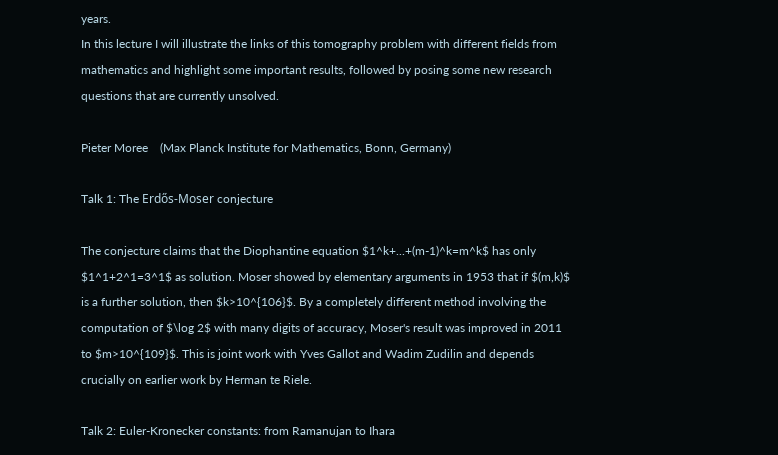years.
In this lecture I will illustrate the links of this tomography problem with different fields from mathematics and highlight some important results, followed by posing some new research questions that are currently unsolved.

Pieter Moree    (Max Planck Institute for Mathematics, Bonn, Germany)

Talk 1: The Erdős-Moser conjecture

The conjecture claims that the Diophantine equation $1^k+...+(m-1)^k=m^k$ has only $1^1+2^1=3^1$ as solution. Moser showed by elementary arguments in 1953 that if $(m,k)$ is a further solution, then $k>10^{106}$. By a completely different method involving the computation of $\log 2$ with many digits of accuracy, Moser's result was improved in 2011 to $m>10^{109}$. This is joint work with Yves Gallot and Wadim Zudilin and depends crucially on earlier work by Herman te Riele.

Talk 2: Euler-Kronecker constants: from Ramanujan to Ihara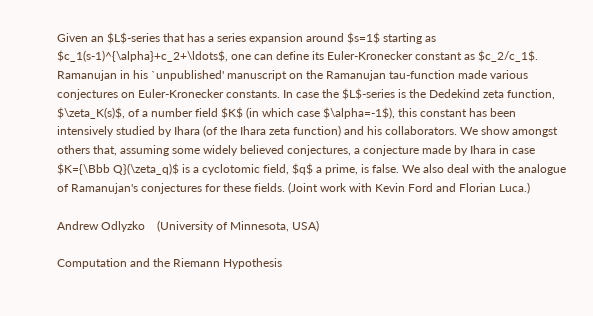Given an $L$-series that has a series expansion around $s=1$ starting as $c_1(s-1)^{\alpha}+c_2+\ldots$, one can define its Euler-Kronecker constant as $c_2/c_1$. Ramanujan in his `unpublished' manuscript on the Ramanujan tau-function made various conjectures on Euler-Kronecker constants. In case the $L$-series is the Dedekind zeta function, $\zeta_K(s)$, of a number field $K$ (in which case $\alpha=-1$), this constant has been intensively studied by Ihara (of the Ihara zeta function) and his collaborators. We show amongst others that, assuming some widely believed conjectures, a conjecture made by Ihara in case $K={\Bbb Q}(\zeta_q)$ is a cyclotomic field, $q$ a prime, is false. We also deal with the analogue of Ramanujan's conjectures for these fields. (Joint work with Kevin Ford and Florian Luca.)

Andrew Odlyzko    (University of Minnesota, USA)

Computation and the Riemann Hypothesis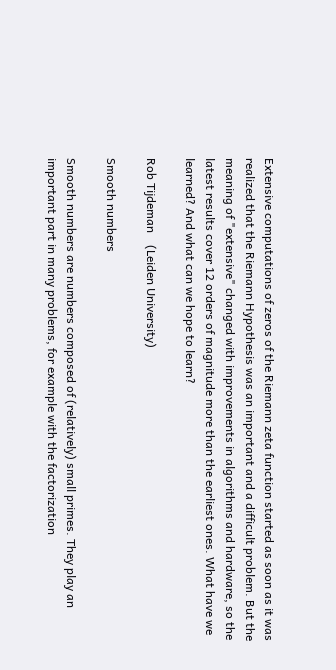Extensive computations of zeros of the Riemann zeta function started as soon as it was realized that the Riemann Hypothesis was an important and a difficult problem. But the meaning of "extensive" changed with improvements in algorithms and hardware, so the latest results cover 12 orders of magnitude more than the earliest ones. What have we learned? And what can we hope to learn?

Rob Tijdeman    (Leiden University)

Smooth numbers

Smooth numbers are numbers composed of (relatively) small primes. They play an important part in many problems, for example with the factorization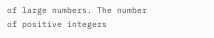of large numbers. The number of positive integers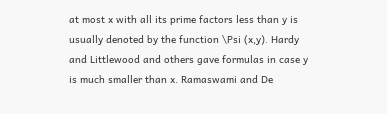at most x with all its prime factors less than y is usually denoted by the function \Psi (x,y). Hardy and Littlewood and others gave formulas in case y is much smaller than x. Ramaswami and De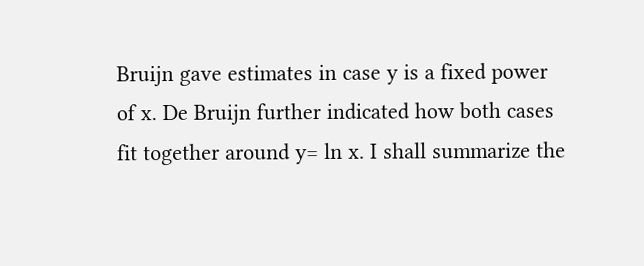Bruijn gave estimates in case y is a fixed power of x. De Bruijn further indicated how both cases fit together around y= ln x. I shall summarize the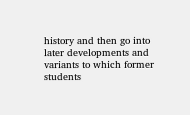history and then go into later developments and variants to which former students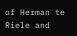of Herman te Riele and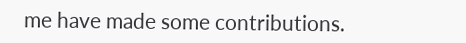me have made some contributions.